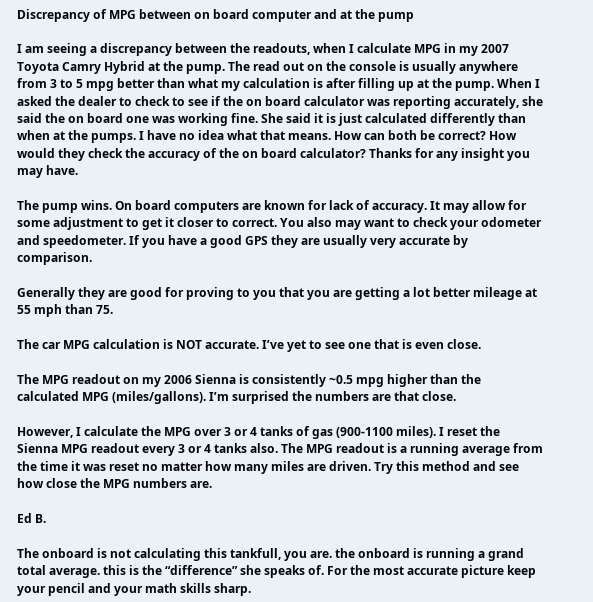Discrepancy of MPG between on board computer and at the pump

I am seeing a discrepancy between the readouts, when I calculate MPG in my 2007 Toyota Camry Hybrid at the pump. The read out on the console is usually anywhere from 3 to 5 mpg better than what my calculation is after filling up at the pump. When I asked the dealer to check to see if the on board calculator was reporting accurately, she said the on board one was working fine. She said it is just calculated differently than when at the pumps. I have no idea what that means. How can both be correct? How would they check the accuracy of the on board calculator? Thanks for any insight you may have.

The pump wins. On board computers are known for lack of accuracy. It may allow for some adjustment to get it closer to correct. You also may want to check your odometer and speedometer. If you have a good GPS they are usually very accurate by comparison.

Generally they are good for proving to you that you are getting a lot better mileage at 55 mph than 75.

The car MPG calculation is NOT accurate. I’ve yet to see one that is even close.

The MPG readout on my 2006 Sienna is consistently ~0.5 mpg higher than the calculated MPG (miles/gallons). I’m surprised the numbers are that close.

However, I calculate the MPG over 3 or 4 tanks of gas (900-1100 miles). I reset the Sienna MPG readout every 3 or 4 tanks also. The MPG readout is a running average from the time it was reset no matter how many miles are driven. Try this method and see how close the MPG numbers are.

Ed B.

The onboard is not calculating this tankfull, you are. the onboard is running a grand total average. this is the “difference” she speaks of. For the most accurate picture keep your pencil and your math skills sharp.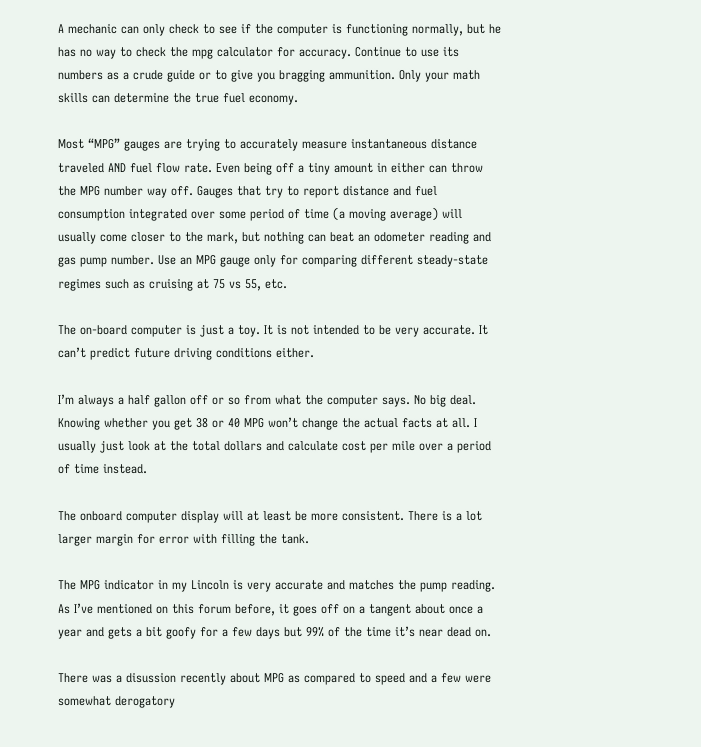A mechanic can only check to see if the computer is functioning normally, but he has no way to check the mpg calculator for accuracy. Continue to use its numbers as a crude guide or to give you bragging ammunition. Only your math skills can determine the true fuel economy.

Most “MPG” gauges are trying to accurately measure instantaneous distance traveled AND fuel flow rate. Even being off a tiny amount in either can throw the MPG number way off. Gauges that try to report distance and fuel consumption integrated over some period of time (a moving average) will usually come closer to the mark, but nothing can beat an odometer reading and gas pump number. Use an MPG gauge only for comparing different steady-state regimes such as cruising at 75 vs 55, etc.

The on-board computer is just a toy. It is not intended to be very accurate. It can’t predict future driving conditions either.

I’m always a half gallon off or so from what the computer says. No big deal. Knowing whether you get 38 or 40 MPG won’t change the actual facts at all. I usually just look at the total dollars and calculate cost per mile over a period of time instead.

The onboard computer display will at least be more consistent. There is a lot larger margin for error with filling the tank.

The MPG indicator in my Lincoln is very accurate and matches the pump reading.
As I’ve mentioned on this forum before, it goes off on a tangent about once a year and gets a bit goofy for a few days but 99% of the time it’s near dead on.

There was a disussion recently about MPG as compared to speed and a few were somewhat derogatory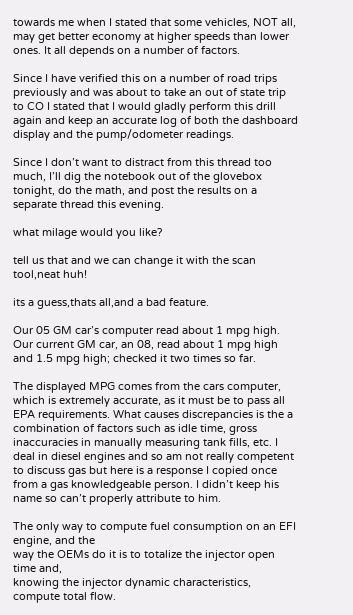towards me when I stated that some vehicles, NOT all, may get better economy at higher speeds than lower ones. It all depends on a number of factors.

Since I have verified this on a number of road trips previously and was about to take an out of state trip to CO I stated that I would gladly perform this drill again and keep an accurate log of both the dashboard display and the pump/odometer readings.

Since I don’t want to distract from this thread too much, I’ll dig the notebook out of the glovebox tonight, do the math, and post the results on a separate thread this evening.

what milage would you like?

tell us that and we can change it with the scan tool,neat huh!

its a guess,thats all,and a bad feature.

Our 05 GM car’s computer read about 1 mpg high. Our current GM car, an 08, read about 1 mpg high and 1.5 mpg high; checked it two times so far.

The displayed MPG comes from the cars computer, which is extremely accurate, as it must be to pass all EPA requirements. What causes discrepancies is the a combination of factors such as idle time, gross inaccuracies in manually measuring tank fills, etc. I deal in diesel engines and so am not really competent to discuss gas but here is a response I copied once from a gas knowledgeable person. I didn’t keep his name so can’t properly attribute to him.

The only way to compute fuel consumption on an EFI engine, and the
way the OEMs do it is to totalize the injector open time and,
knowing the injector dynamic characteristics, compute total flow.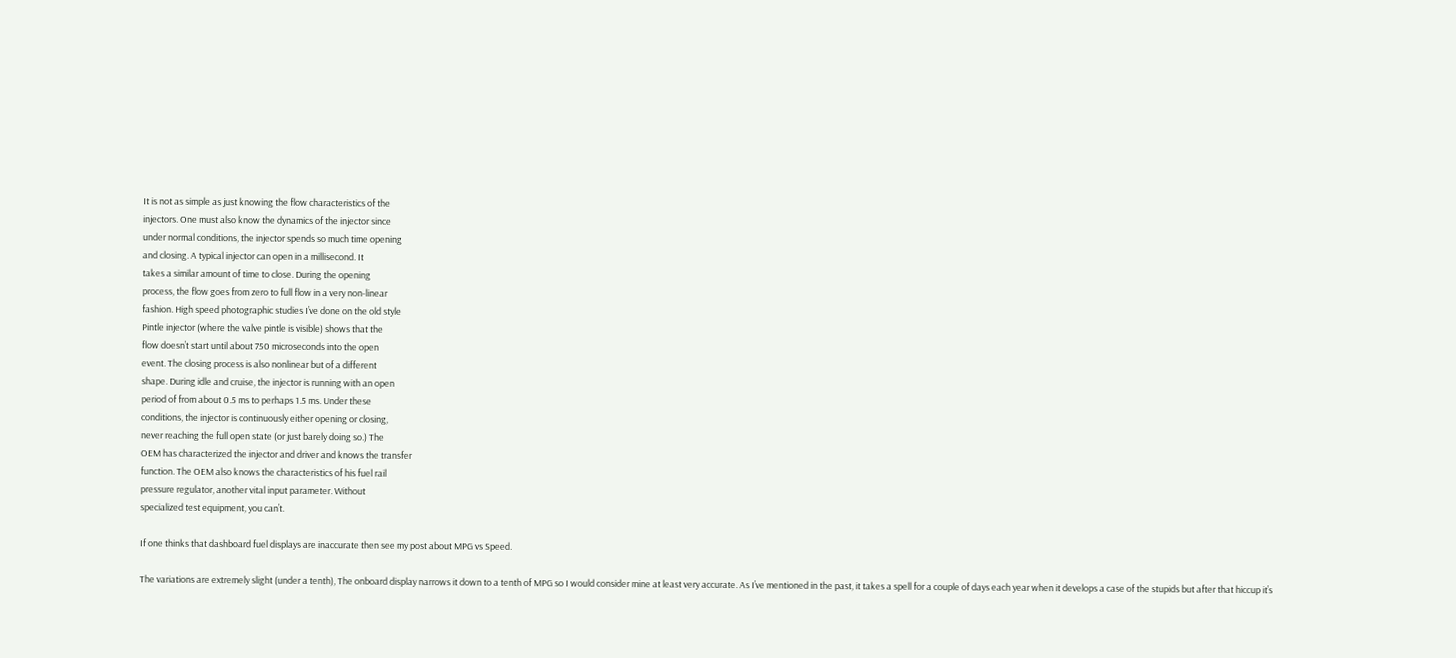It is not as simple as just knowing the flow characteristics of the
injectors. One must also know the dynamics of the injector since
under normal conditions, the injector spends so much time opening
and closing. A typical injector can open in a millisecond. It
takes a similar amount of time to close. During the opening
process, the flow goes from zero to full flow in a very non-linear
fashion. High speed photographic studies I’ve done on the old style
Pintle injector (where the valve pintle is visible) shows that the
flow doesn’t start until about 750 microseconds into the open
event. The closing process is also nonlinear but of a different
shape. During idle and cruise, the injector is running with an open
period of from about 0.5 ms to perhaps 1.5 ms. Under these
conditions, the injector is continuously either opening or closing,
never reaching the full open state (or just barely doing so.) The
OEM has characterized the injector and driver and knows the transfer
function. The OEM also knows the characteristics of his fuel rail
pressure regulator, another vital input parameter. Without
specialized test equipment, you can’t.

If one thinks that dashboard fuel displays are inaccurate then see my post about MPG vs Speed.

The variations are extremely slight (under a tenth), The onboard display narrows it down to a tenth of MPG so I would consider mine at least very accurate. As I’ve mentioned in the past, it takes a spell for a couple of days each year when it develops a case of the stupids but after that hiccup it’s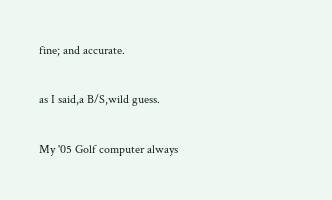fine; and accurate.

as I said,a B/S,wild guess.

My '05 Golf computer always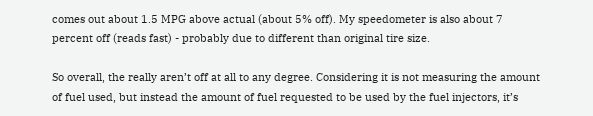comes out about 1.5 MPG above actual (about 5% off). My speedometer is also about 7 percent off (reads fast) - probably due to different than original tire size.

So overall, the really aren’t off at all to any degree. Considering it is not measuring the amount of fuel used, but instead the amount of fuel requested to be used by the fuel injectors, it’s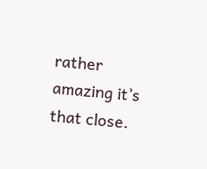rather amazing it’s that close.